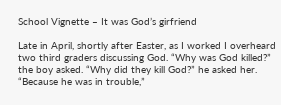School Vignette – It was God’s girfriend

Late in April, shortly after Easter, as I worked I overheard two third graders discussing God. “Why was God killed?” the boy asked. “Why did they kill God?” he asked her. “Because he was in trouble,”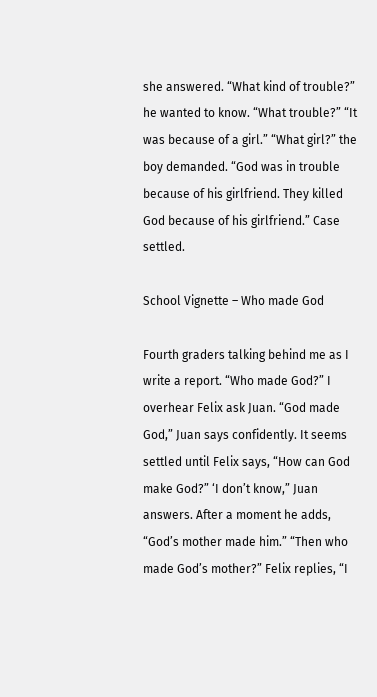she answered. “What kind of trouble?” he wanted to know. “What trouble?” “It was because of a girl.” “What girl?” the boy demanded. “God was in trouble because of his girlfriend. They killed God because of his girlfriend.” Case settled.

School Vignette – Who made God

Fourth graders talking behind me as I write a report. “Who made God?” I overhear Felix ask Juan. “God made God,” Juan says confidently. It seems settled until Felix says, “How can God make God?” ‘I don’t know,” Juan answers. After a moment he adds, “God’s mother made him.” “Then who made God’s mother?” Felix replies, “I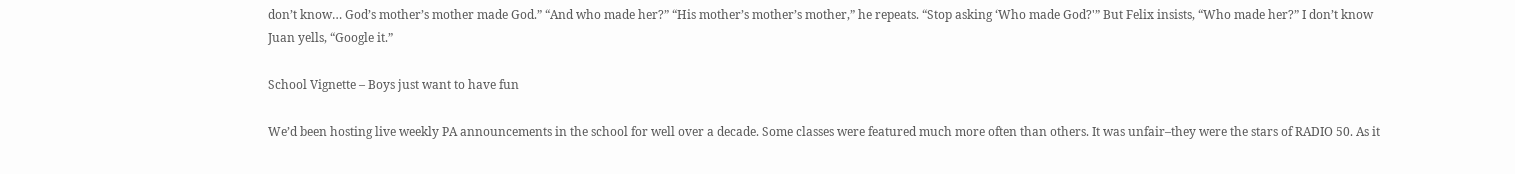don’t know… God’s mother’s mother made God.” “And who made her?” “His mother’s mother’s mother,” he repeats. “Stop asking ‘Who made God?'” But Felix insists, “Who made her?” I don’t know Juan yells, “Google it.”

School Vignette – Boys just want to have fun

We’d been hosting live weekly PA announcements in the school for well over a decade. Some classes were featured much more often than others. It was unfair–they were the stars of RADIO 50. As it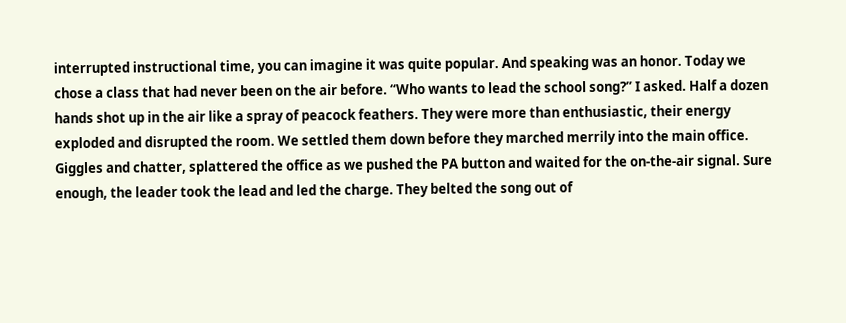interrupted instructional time, you can imagine it was quite popular. And speaking was an honor. Today we chose a class that had never been on the air before. “Who wants to lead the school song?” I asked. Half a dozen hands shot up in the air like a spray of peacock feathers. They were more than enthusiastic, their energy exploded and disrupted the room. We settled them down before they marched merrily into the main office. Giggles and chatter, splattered the office as we pushed the PA button and waited for the on-the-air signal. Sure enough, the leader took the lead and led the charge. They belted the song out of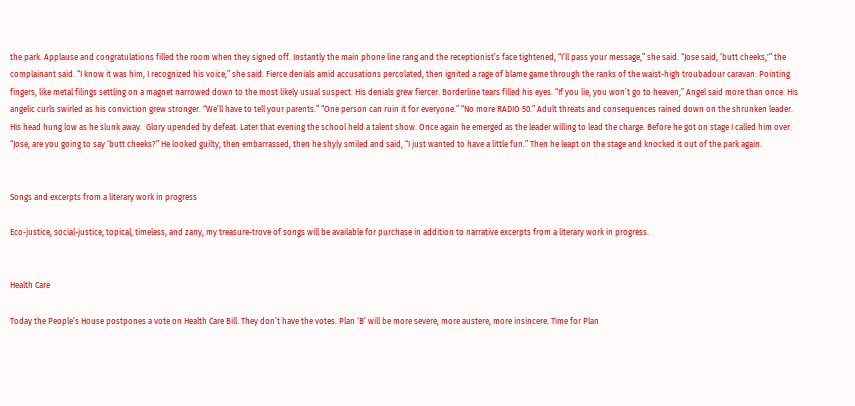the park. Applause and congratulations filled the room when they signed off. Instantly the main phone line rang and the receptionist’s face tightened, “I’ll pass your message,” she said. “Jose said, ‘butt cheeks,'” the complainant said. “I know it was him, I recognized his voice,” she said. Fierce denials amid accusations percolated, then ignited a rage of blame game through the ranks of the waist-high troubadour caravan. Pointing fingers, like metal filings settling on a magnet narrowed down to the most likely usual suspect. His denials grew fiercer. Borderline tears filled his eyes. “If you lie, you won’t go to heaven,” Angel said more than once. His angelic curls swirled as his conviction grew stronger. “We’ll have to tell your parents.” “One person can ruin it for everyone.” “No more RADIO 50.” Adult threats and consequences rained down on the shrunken leader. His head hung low as he slunk away.  Glory upended by defeat. Later that evening the school held a talent show. Once again he emerged as the leader willing to lead the charge. Before he got on stage I called him over. “Jose, are you going to say ‘butt cheeks?” He looked guilty, then embarrassed, then he shyly smiled and said, “I just wanted to have a little fun.” Then he leapt on the stage and knocked it out of the park again.


Songs and excerpts from a literary work in progress

Eco-justice, social-justice, topical, timeless, and zany, my treasure-trove of songs will be available for purchase in addition to narrative excerpts from a literary work in progress.


Health Care

Today the People’s House postpones a vote on Health Care Bill. They don’t have the votes. Plan ‘B’ will be more severe, more austere, more insincere. Time for Plan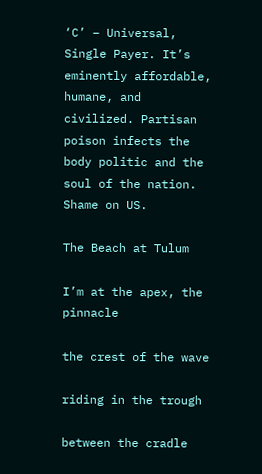‘C’ – Universal, Single Payer. It’s eminently affordable, humane, and civilized. Partisan poison infects the body politic and the soul of the nation. Shame on US.

The Beach at Tulum

I’m at the apex, the pinnacle

the crest of the wave

riding in the trough

between the cradle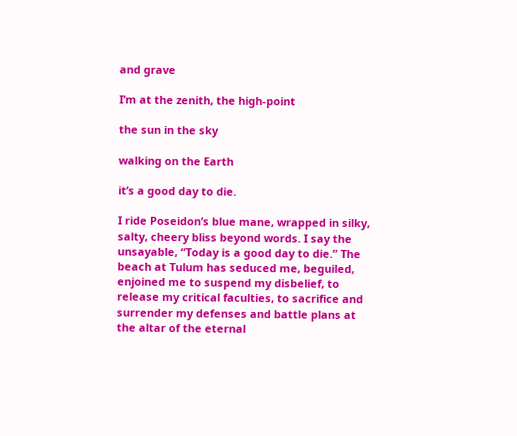and grave

I’m at the zenith, the high-point

the sun in the sky

walking on the Earth

it’s a good day to die.

I ride Poseidon’s blue mane, wrapped in silky, salty, cheery bliss beyond words. I say the unsayable, “Today is a good day to die.” The beach at Tulum has seduced me, beguiled, enjoined me to suspend my disbelief, to release my critical faculties, to sacrifice and surrender my defenses and battle plans at the altar of the eternal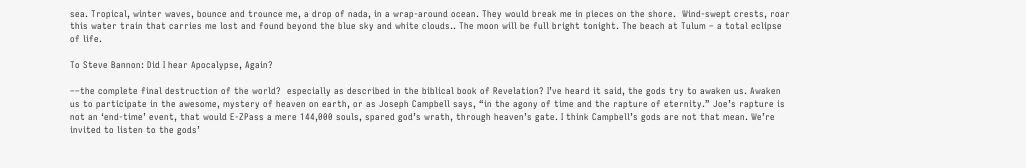sea. Tropical, winter waves, bounce and trounce me, a drop of nada, in a wrap-around ocean. They would break me in pieces on the shore.  Wind-swept crests, roar this water train that carries me lost and found beyond the blue sky and white clouds.. The moon will be full bright tonight. The beach at Tulum – a total eclipse of life.

To Steve Bannon: Did I hear Apocalypse, Again?

––the complete final destruction of the world?  especially as described in the biblical book of Revelation? I’ve heard it said, the gods try to awaken us. Awaken us to participate in the awesome, mystery of heaven on earth, or as Joseph Campbell says, “in the agony of time and the rapture of eternity.” Joe’s rapture is not an ‘end-time’ event, that would E-ZPass a mere 144,000 souls, spared god’s wrath, through heaven’s gate. I think Campbell’s gods are not that mean. We’re invited to listen to the gods’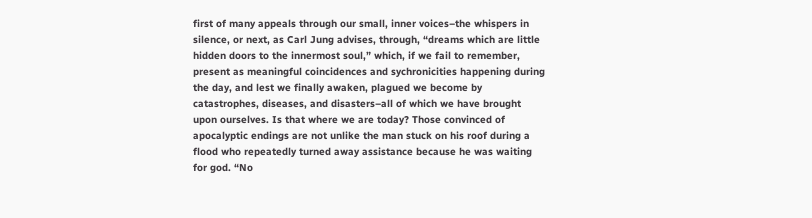first of many appeals through our small, inner voices–the whispers in silence, or next, as Carl Jung advises, through, “dreams which are little hidden doors to the innermost soul,” which, if we fail to remember, present as meaningful coincidences and sychronicities happening during the day, and lest we finally awaken, plagued we become by catastrophes, diseases, and disasters–all of which we have brought upon ourselves. Is that where we are today? Those convinced of apocalyptic endings are not unlike the man stuck on his roof during a flood who repeatedly turned away assistance because he was waiting for god. “No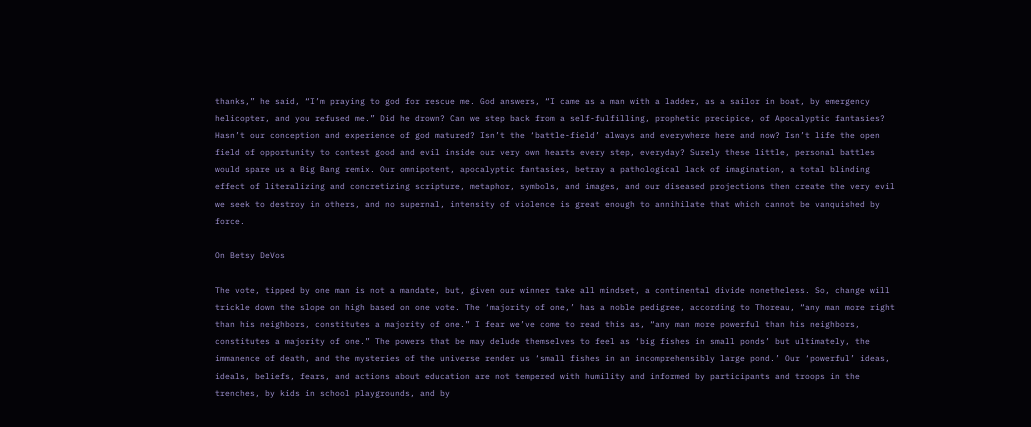thanks,” he said, “I’m praying to god for rescue me. God answers, “I came as a man with a ladder, as a sailor in boat, by emergency helicopter, and you refused me.” Did he drown? Can we step back from a self-fulfilling, prophetic precipice, of Apocalyptic fantasies? Hasn’t our conception and experience of god matured? Isn’t the ‘battle-field’ always and everywhere here and now? Isn’t life the open field of opportunity to contest good and evil inside our very own hearts every step, everyday? Surely these little, personal battles would spare us a Big Bang remix. Our omnipotent, apocalyptic fantasies, betray a pathological lack of imagination, a total blinding effect of literalizing and concretizing scripture, metaphor, symbols, and images, and our diseased projections then create the very evil we seek to destroy in others, and no supernal, intensity of violence is great enough to annihilate that which cannot be vanquished by force.

On Betsy DeVos

The vote, tipped by one man is not a mandate, but, given our winner take all mindset, a continental divide nonetheless. So, change will trickle down the slope on high based on one vote. The ‘majority of one,’ has a noble pedigree, according to Thoreau, “any man more right than his neighbors, constitutes a majority of one.” I fear we’ve come to read this as, “any man more powerful than his neighbors, constitutes a majority of one.” The powers that be may delude themselves to feel as ‘big fishes in small ponds’ but ultimately, the immanence of death, and the mysteries of the universe render us ‘small fishes in an incomprehensibly large pond.’ Our ‘powerful’ ideas, ideals, beliefs, fears, and actions about education are not tempered with humility and informed by participants and troops in the trenches, by kids in school playgrounds, and by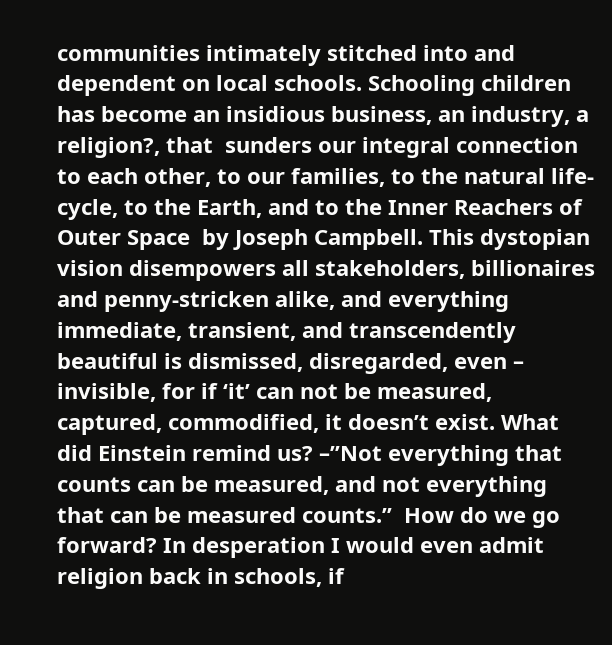communities intimately stitched into and dependent on local schools. Schooling children has become an insidious business, an industry, a religion?, that  sunders our integral connection to each other, to our families, to the natural life-cycle, to the Earth, and to the Inner Reachers of Outer Space  by Joseph Campbell. This dystopian vision disempowers all stakeholders, billionaires and penny-stricken alike, and everything immediate, transient, and transcendently beautiful is dismissed, disregarded, even – invisible, for if ‘it’ can not be measured, captured, commodified, it doesn’t exist. What did Einstein remind us? –”Not everything that counts can be measured, and not everything that can be measured counts.”  How do we go forward? In desperation I would even admit religion back in schools, if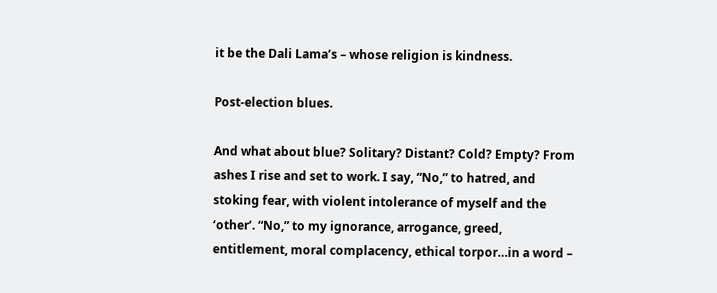it be the Dali Lama’s – whose religion is kindness.

Post-election blues.

And what about blue? Solitary? Distant? Cold? Empty? From ashes I rise and set to work. I say, “No,” to hatred, and stoking fear, with violent intolerance of myself and the ‘other’. “No,” to my ignorance, arrogance, greed, entitlement, moral complacency, ethical torpor…in a word –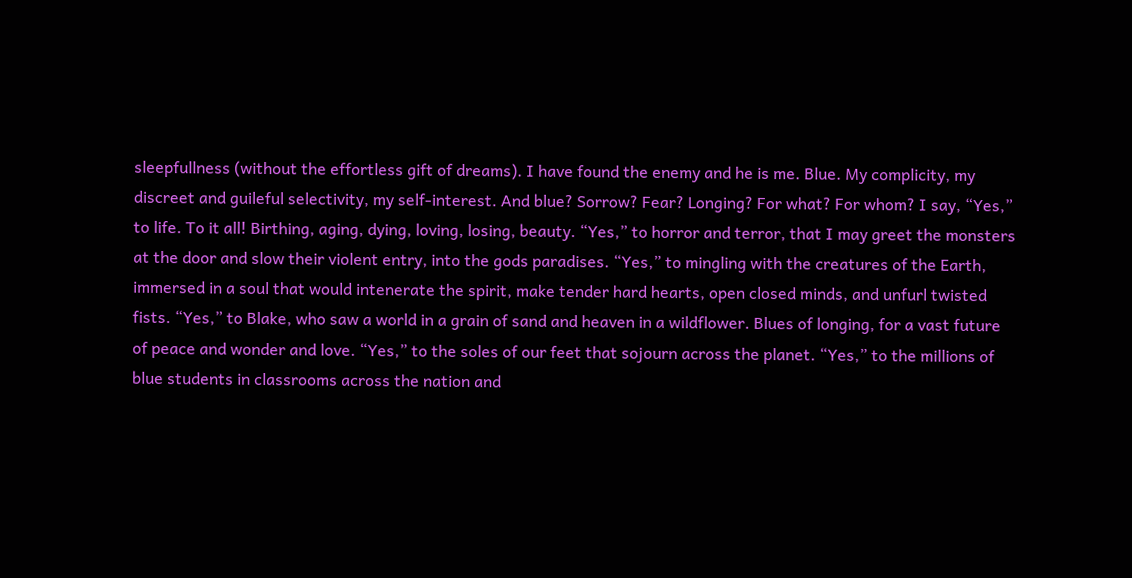sleepfullness (without the effortless gift of dreams). I have found the enemy and he is me. Blue. My complicity, my discreet and guileful selectivity, my self-interest. And blue? Sorrow? Fear? Longing? For what? For whom? I say, “Yes,” to life. To it all! Birthing, aging, dying, loving, losing, beauty. “Yes,” to horror and terror, that I may greet the monsters at the door and slow their violent entry, into the gods paradises. “Yes,” to mingling with the creatures of the Earth, immersed in a soul that would intenerate the spirit, make tender hard hearts, open closed minds, and unfurl twisted fists. “Yes,” to Blake, who saw a world in a grain of sand and heaven in a wildflower. Blues of longing, for a vast future of peace and wonder and love. “Yes,” to the soles of our feet that sojourn across the planet. “Yes,” to the millions of blue students in classrooms across the nation and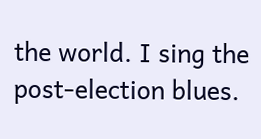the world. I sing the post-election blues.